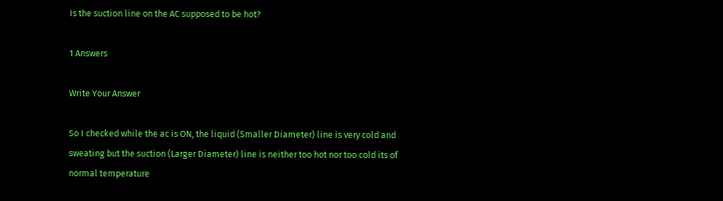Is the suction line on the AC supposed to be hot?

1 Answers

Write Your Answer

So I checked while the ac is ON, the liquid (Smaller Diameter) line is very cold and sweating but the suction (Larger Diameter) line is neither too hot nor too cold its of normal temperature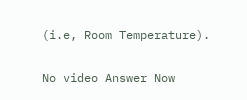(i.e, Room Temperature).

No video Answer Now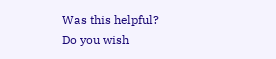Was this helpful?
Do you wish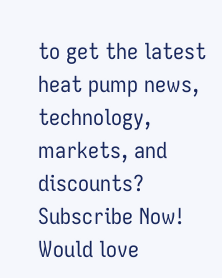to get the latest heat pump news, technology, markets, and discounts? Subscribe Now!
Would love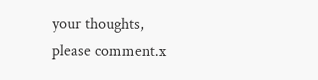your thoughts, please comment.x